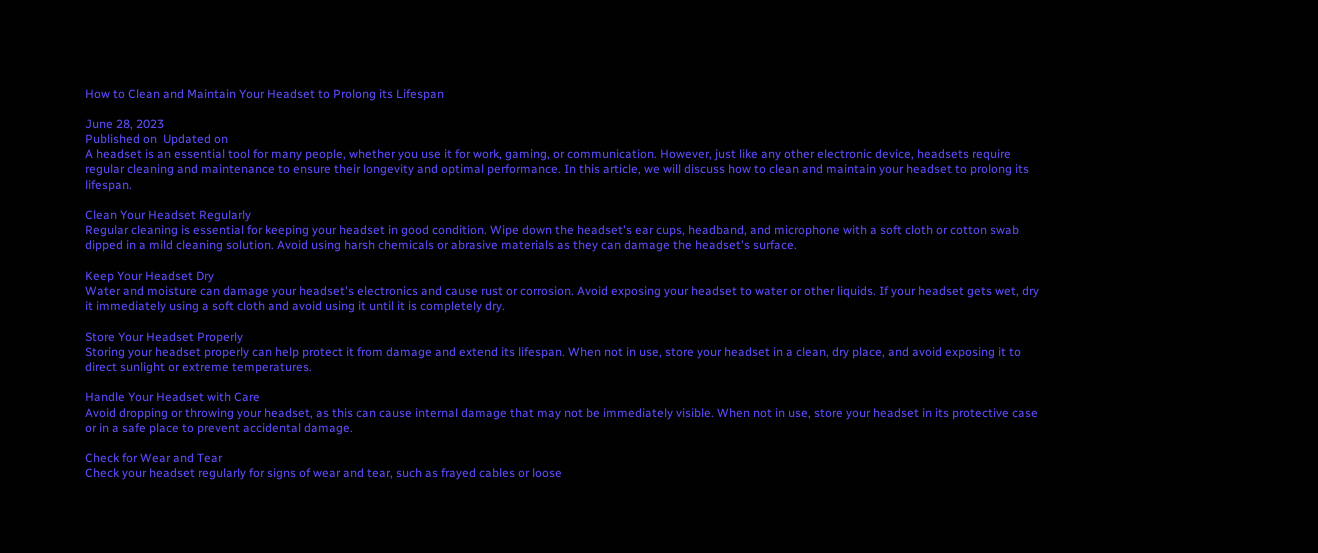How to Clean and Maintain Your Headset to Prolong its Lifespan

June 28, 2023
Published on  Updated on
A headset is an essential tool for many people, whether you use it for work, gaming, or communication. However, just like any other electronic device, headsets require regular cleaning and maintenance to ensure their longevity and optimal performance. In this article, we will discuss how to clean and maintain your headset to prolong its lifespan.

Clean Your Headset Regularly
Regular cleaning is essential for keeping your headset in good condition. Wipe down the headset's ear cups, headband, and microphone with a soft cloth or cotton swab dipped in a mild cleaning solution. Avoid using harsh chemicals or abrasive materials as they can damage the headset's surface.

Keep Your Headset Dry
Water and moisture can damage your headset's electronics and cause rust or corrosion. Avoid exposing your headset to water or other liquids. If your headset gets wet, dry it immediately using a soft cloth and avoid using it until it is completely dry.

Store Your Headset Properly
Storing your headset properly can help protect it from damage and extend its lifespan. When not in use, store your headset in a clean, dry place, and avoid exposing it to direct sunlight or extreme temperatures.

Handle Your Headset with Care
Avoid dropping or throwing your headset, as this can cause internal damage that may not be immediately visible. When not in use, store your headset in its protective case or in a safe place to prevent accidental damage.

Check for Wear and Tear
Check your headset regularly for signs of wear and tear, such as frayed cables or loose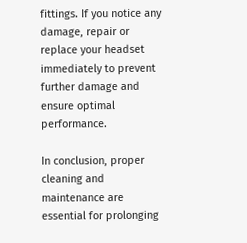fittings. If you notice any damage, repair or replace your headset immediately to prevent further damage and ensure optimal performance.

In conclusion, proper cleaning and maintenance are essential for prolonging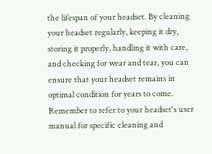the lifespan of your headset. By cleaning your headset regularly, keeping it dry, storing it properly, handling it with care, and checking for wear and tear, you can ensure that your headset remains in optimal condition for years to come. Remember to refer to your headset's user manual for specific cleaning and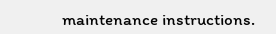maintenance instructions.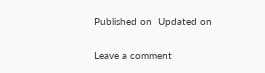Published on  Updated on

Leave a comment